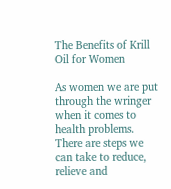The Benefits of Krill Oil for Women

As women we are put through the wringer when it comes to health problems.  There are steps we can take to reduce, relieve and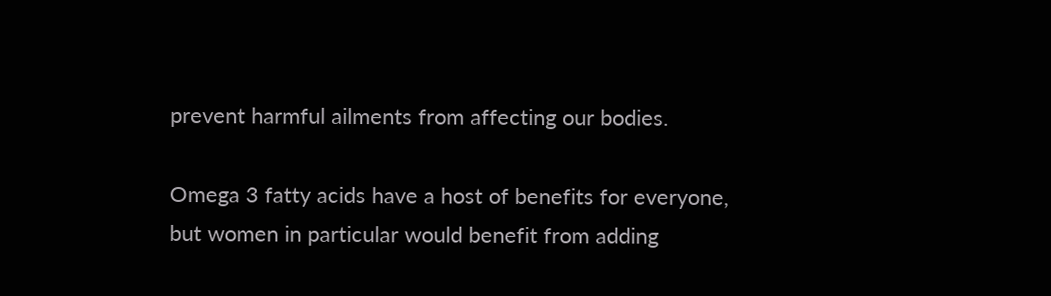prevent harmful ailments from affecting our bodies.

Omega 3 fatty acids have a host of benefits for everyone, but women in particular would benefit from adding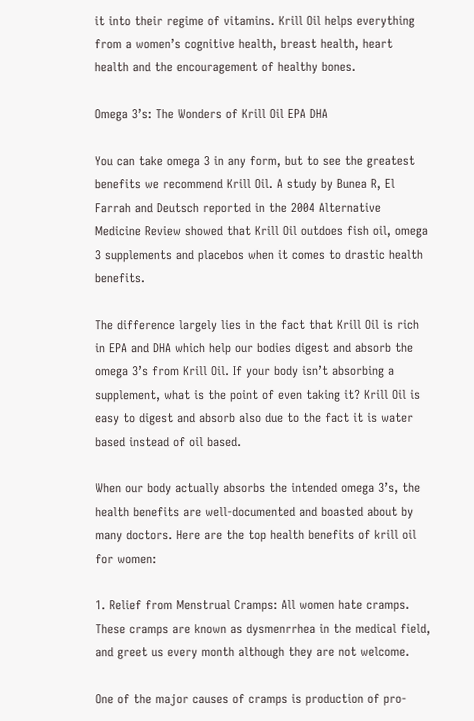it into their regime of vitamins. Krill Oil helps everything from a women’s cognitive health, breast health, heart health and the encouragement of healthy bones.

Omega 3’s: The Wonders of Krill Oil EPA DHA

You can take omega 3 in any form, but to see the greatest benefits we recommend Krill Oil. A study by Bunea R, El Farrah and Deutsch reported in the 2004 Alternative Medicine Review showed that Krill Oil outdoes fish oil, omega 3 supplements and placebos when it comes to drastic health benefits.

The difference largely lies in the fact that Krill Oil is rich in EPA and DHA which help our bodies digest and absorb the omega 3’s from Krill Oil. If your body isn’t absorbing a supplement, what is the point of even taking it? Krill Oil is easy to digest and absorb also due to the fact it is water based instead of oil based.

When our body actually absorbs the intended omega 3’s, the health benefits are well-documented and boasted about by many doctors. Here are the top health benefits of krill oil for women:

1. Relief from Menstrual Cramps: All women hate cramps. These cramps are known as dysmenrrhea in the medical field, and greet us every month although they are not welcome.

One of the major causes of cramps is production of pro-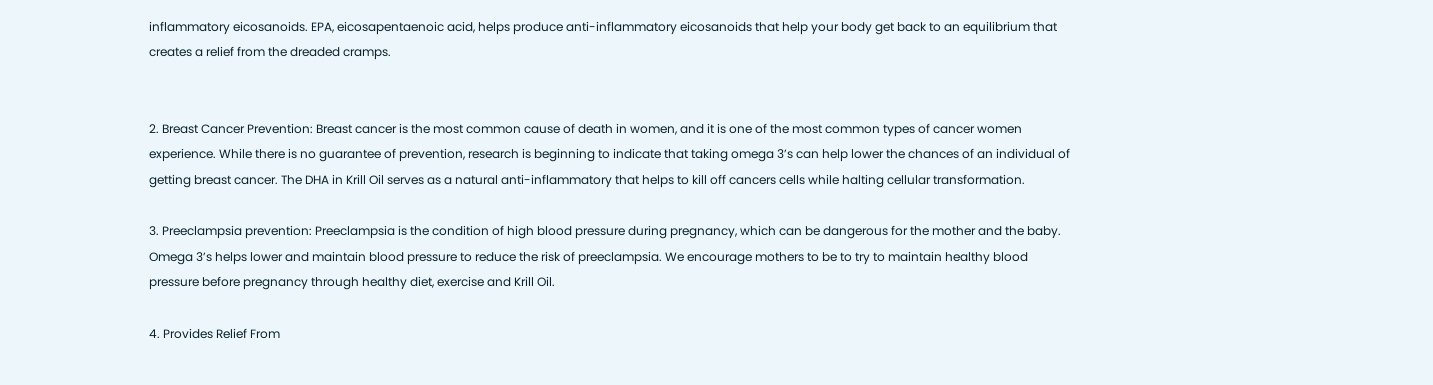inflammatory eicosanoids. EPA, eicosapentaenoic acid, helps produce anti-inflammatory eicosanoids that help your body get back to an equilibrium that creates a relief from the dreaded cramps.


2. Breast Cancer Prevention: Breast cancer is the most common cause of death in women, and it is one of the most common types of cancer women experience. While there is no guarantee of prevention, research is beginning to indicate that taking omega 3’s can help lower the chances of an individual of getting breast cancer. The DHA in Krill Oil serves as a natural anti-inflammatory that helps to kill off cancers cells while halting cellular transformation.

3. Preeclampsia prevention: Preeclampsia is the condition of high blood pressure during pregnancy, which can be dangerous for the mother and the baby. Omega 3’s helps lower and maintain blood pressure to reduce the risk of preeclampsia. We encourage mothers to be to try to maintain healthy blood pressure before pregnancy through healthy diet, exercise and Krill Oil.

4. Provides Relief From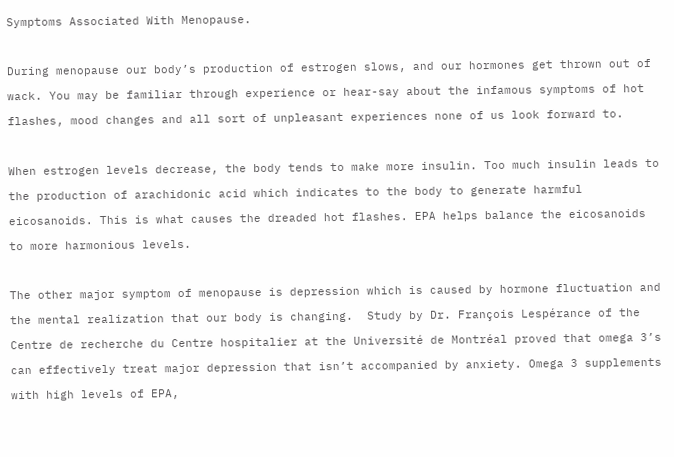Symptoms Associated With Menopause.

During menopause our body’s production of estrogen slows, and our hormones get thrown out of wack. You may be familiar through experience or hear-say about the infamous symptoms of hot flashes, mood changes and all sort of unpleasant experiences none of us look forward to.

When estrogen levels decrease, the body tends to make more insulin. Too much insulin leads to the production of arachidonic acid which indicates to the body to generate harmful eicosanoids. This is what causes the dreaded hot flashes. EPA helps balance the eicosanoids to more harmonious levels.

The other major symptom of menopause is depression which is caused by hormone fluctuation and the mental realization that our body is changing.  Study by Dr. François Lespérance of the Centre de recherche du Centre hospitalier at the Université de Montréal proved that omega 3’s can effectively treat major depression that isn’t accompanied by anxiety. Omega 3 supplements with high levels of EPA,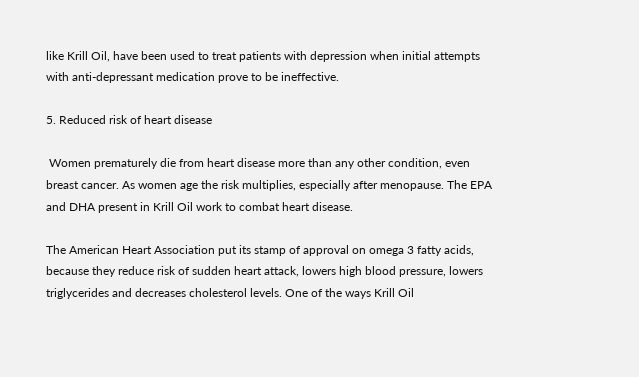like Krill Oil, have been used to treat patients with depression when initial attempts with anti-depressant medication prove to be ineffective.

5. Reduced risk of heart disease

 Women prematurely die from heart disease more than any other condition, even breast cancer. As women age the risk multiplies, especially after menopause. The EPA and DHA present in Krill Oil work to combat heart disease.

The American Heart Association put its stamp of approval on omega 3 fatty acids, because they reduce risk of sudden heart attack, lowers high blood pressure, lowers triglycerides and decreases cholesterol levels. One of the ways Krill Oil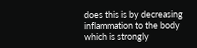does this is by decreasing inflammation to the body which is strongly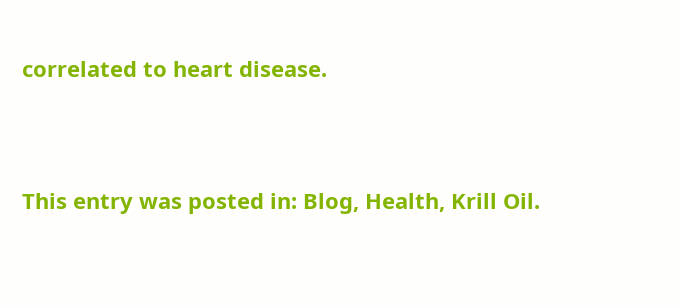correlated to heart disease.


This entry was posted in: Blog, Health, Krill Oil.